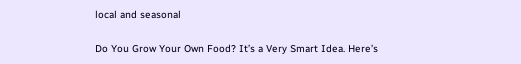local and seasonal

Do You Grow Your Own Food? It’s a Very Smart Idea. Here’s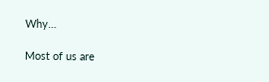Why…

Most of us are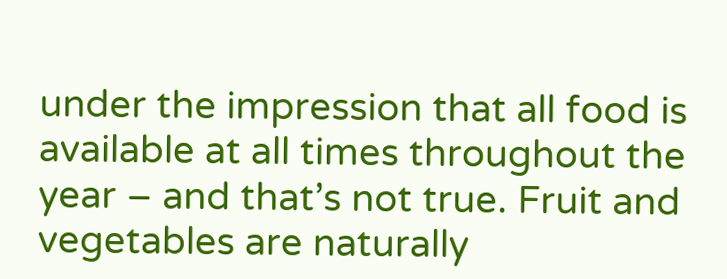under the impression that all food is available at all times throughout the year – and that’s not true. Fruit and vegetables are naturally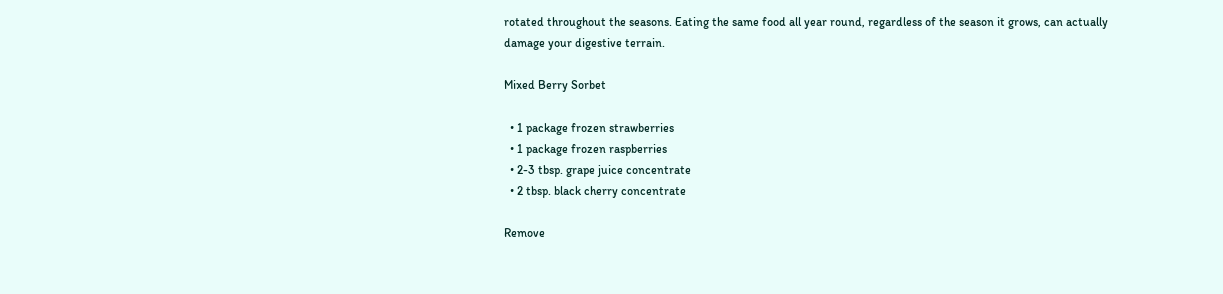rotated throughout the seasons. Eating the same food all year round, regardless of the season it grows, can actually damage your digestive terrain.

Mixed Berry Sorbet

  • 1 package frozen strawberries
  • 1 package frozen raspberries
  • 2-3 tbsp. grape juice concentrate
  • 2 tbsp. black cherry concentrate

Remove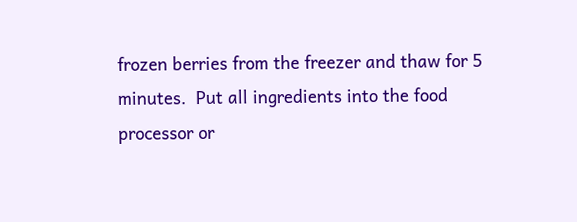frozen berries from the freezer and thaw for 5 minutes.  Put all ingredients into the food processor or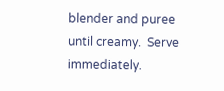blender and puree until creamy.  Serve immediately.